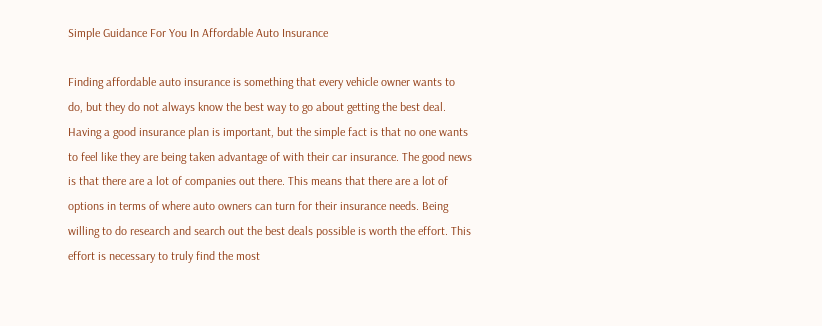Simple Guidance For You In Affordable Auto Insurance

Finding affordable auto insurance is something that every vehicle owner wants to do, but they do not always know the best way to go about getting the best deal. Having a good insurance plan is important, but the simple fact is that no one wants to feel like they are being taken advantage of with their car insurance. The good news is that there are a lot of companies out there. This means that there are a lot of options in terms of where auto owners can turn for their insurance needs. Being willing to do research and search out the best deals possible is worth the effort. This effort is necessary to truly find the most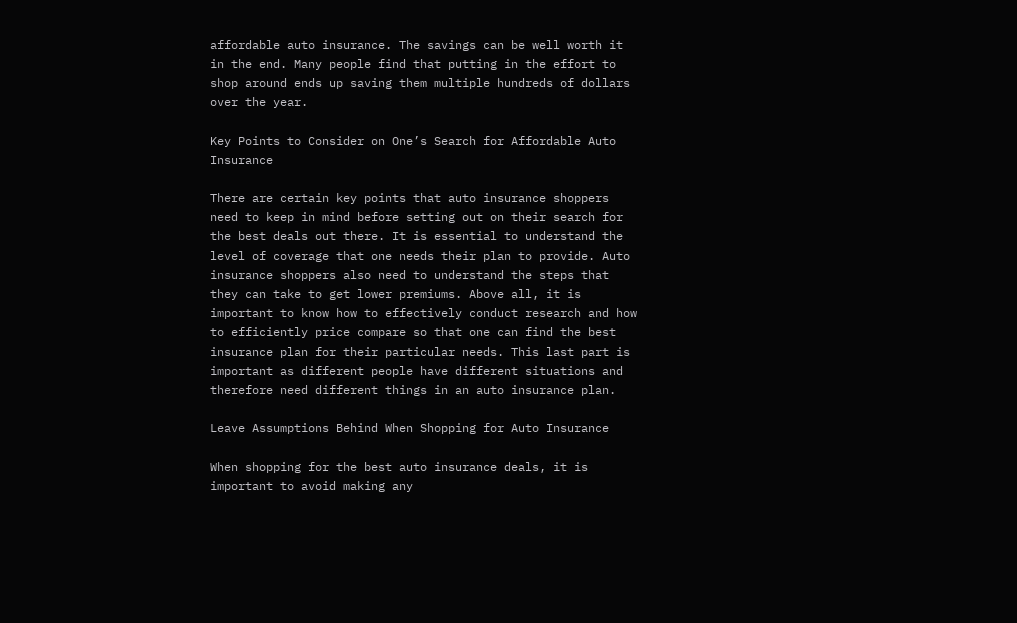affordable auto insurance. The savings can be well worth it in the end. Many people find that putting in the effort to shop around ends up saving them multiple hundreds of dollars over the year.

Key Points to Consider on One’s Search for Affordable Auto Insurance

There are certain key points that auto insurance shoppers need to keep in mind before setting out on their search for the best deals out there. It is essential to understand the level of coverage that one needs their plan to provide. Auto insurance shoppers also need to understand the steps that they can take to get lower premiums. Above all, it is important to know how to effectively conduct research and how to efficiently price compare so that one can find the best insurance plan for their particular needs. This last part is important as different people have different situations and therefore need different things in an auto insurance plan.

Leave Assumptions Behind When Shopping for Auto Insurance

When shopping for the best auto insurance deals, it is important to avoid making any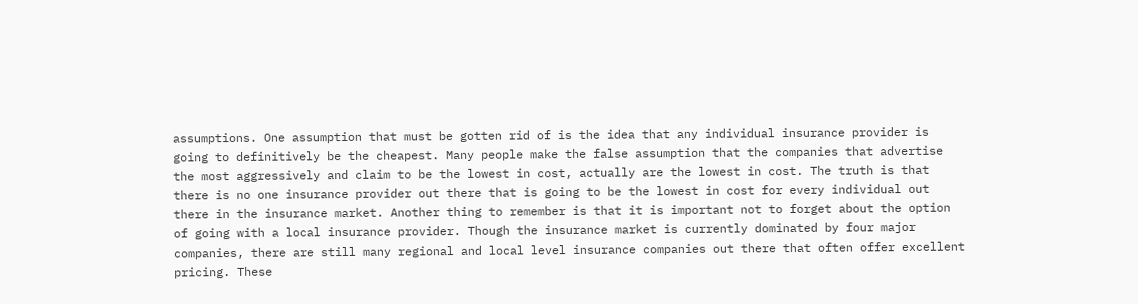assumptions. One assumption that must be gotten rid of is the idea that any individual insurance provider is going to definitively be the cheapest. Many people make the false assumption that the companies that advertise the most aggressively and claim to be the lowest in cost, actually are the lowest in cost. The truth is that there is no one insurance provider out there that is going to be the lowest in cost for every individual out there in the insurance market. Another thing to remember is that it is important not to forget about the option of going with a local insurance provider. Though the insurance market is currently dominated by four major companies, there are still many regional and local level insurance companies out there that often offer excellent pricing. These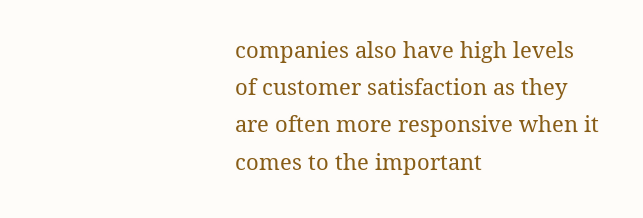companies also have high levels of customer satisfaction as they are often more responsive when it comes to the important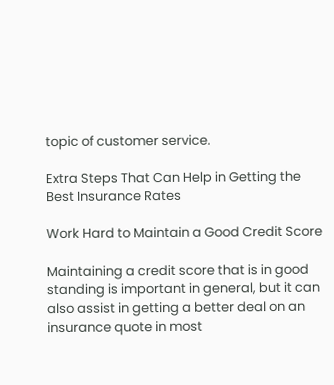topic of customer service.

Extra Steps That Can Help in Getting the Best Insurance Rates

Work Hard to Maintain a Good Credit Score

Maintaining a credit score that is in good standing is important in general, but it can also assist in getting a better deal on an insurance quote in most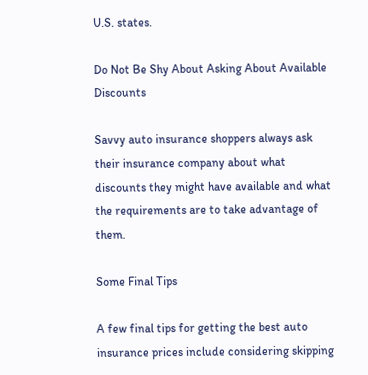U.S. states.

Do Not Be Shy About Asking About Available Discounts

Savvy auto insurance shoppers always ask their insurance company about what discounts they might have available and what the requirements are to take advantage of them.

Some Final Tips

A few final tips for getting the best auto insurance prices include considering skipping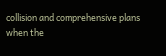collision and comprehensive plans when the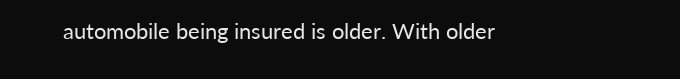automobile being insured is older. With older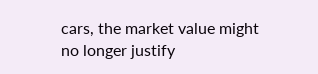cars, the market value might no longer justify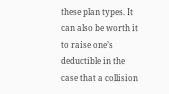these plan types. It can also be worth it to raise one’s deductible in the case that a collision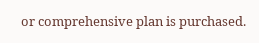or comprehensive plan is purchased.